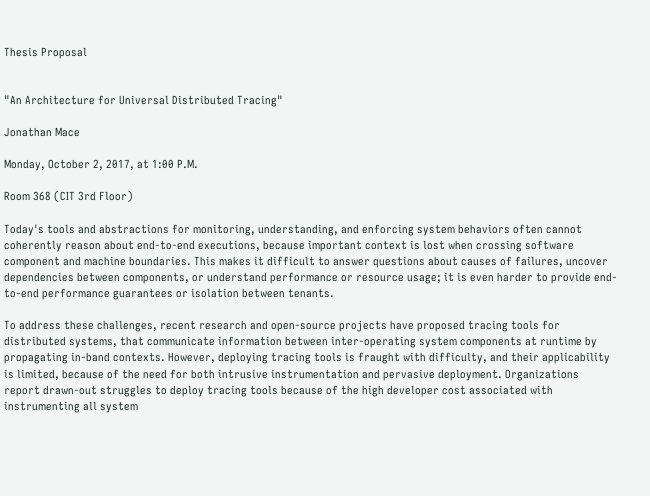Thesis Proposal


"An Architecture for Universal Distributed Tracing"

Jonathan Mace

Monday, October 2, 2017, at 1:00 P.M.

Room 368 (CIT 3rd Floor)

Today's tools and abstractions for monitoring, understanding, and enforcing system behaviors often cannot coherently reason about end-to-end executions, because important context is lost when crossing software component and machine boundaries. This makes it difficult to answer questions about causes of failures, uncover dependencies between components, or understand performance or resource usage; it is even harder to provide end-to-end performance guarantees or isolation between tenants.

To address these challenges, recent research and open-source projects have proposed tracing tools for distributed systems, that communicate information between inter-operating system components at runtime by propagating in-band contexts. However, deploying tracing tools is fraught with difficulty, and their applicability is limited, because of the need for both intrusive instrumentation and pervasive deployment. Organizations report drawn-out struggles to deploy tracing tools because of the high developer cost associated with instrumenting all system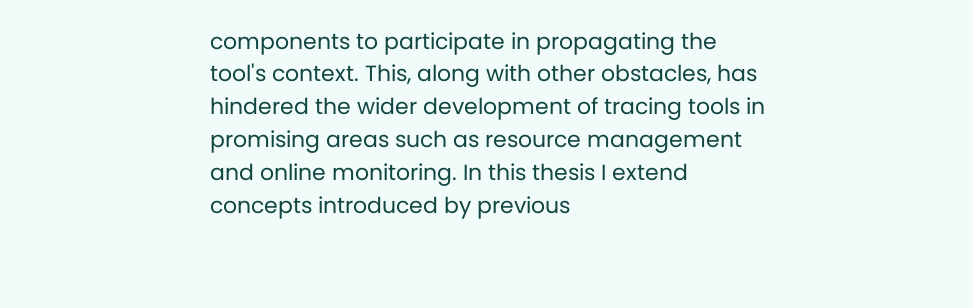components to participate in propagating the tool's context. This, along with other obstacles, has hindered the wider development of tracing tools in promising areas such as resource management and online monitoring. In this thesis I extend concepts introduced by previous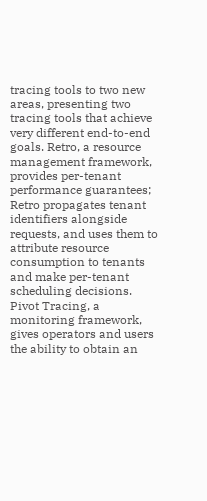tracing tools to two new areas, presenting two tracing tools that achieve very different end-to-end goals. Retro, a resource management framework, provides per-tenant performance guarantees; Retro propagates tenant identifiers alongside requests, and uses them to attribute resource consumption to tenants and make per-tenant scheduling decisions. Pivot Tracing, a monitoring framework, gives operators and users the ability to obtain an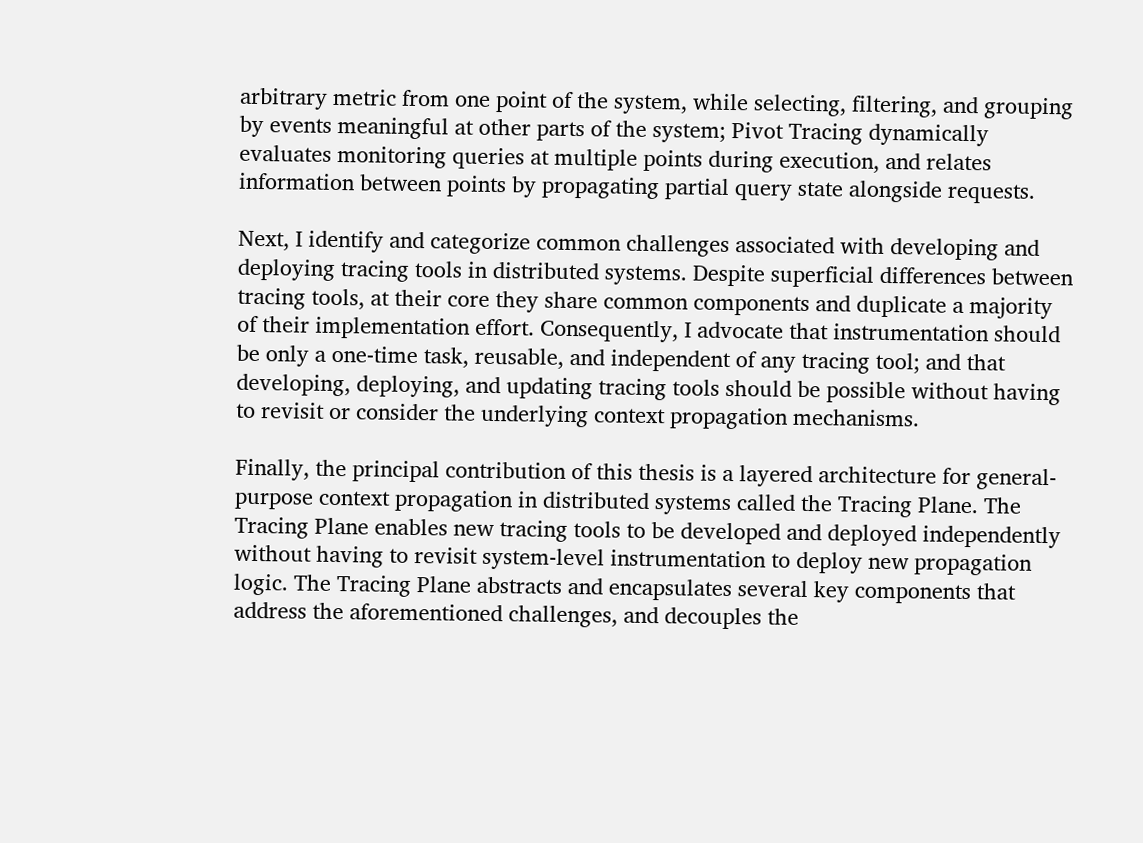arbitrary metric from one point of the system, while selecting, filtering, and grouping by events meaningful at other parts of the system; Pivot Tracing dynamically evaluates monitoring queries at multiple points during execution, and relates information between points by propagating partial query state alongside requests.

Next, I identify and categorize common challenges associated with developing and deploying tracing tools in distributed systems. Despite superficial differences between tracing tools, at their core they share common components and duplicate a majority of their implementation effort. Consequently, I advocate that instrumentation should be only a one-time task, reusable, and independent of any tracing tool; and that developing, deploying, and updating tracing tools should be possible without having to revisit or consider the underlying context propagation mechanisms.

Finally, the principal contribution of this thesis is a layered architecture for general-purpose context propagation in distributed systems called the Tracing Plane. The Tracing Plane enables new tracing tools to be developed and deployed independently without having to revisit system-level instrumentation to deploy new propagation logic. The Tracing Plane abstracts and encapsulates several key components that address the aforementioned challenges, and decouples the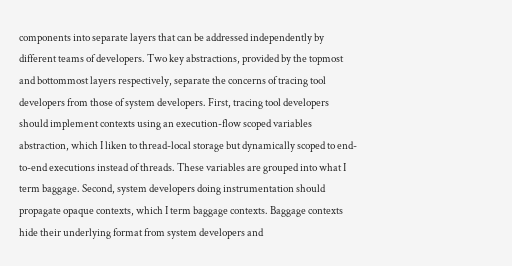components into separate layers that can be addressed independently by different teams of developers. Two key abstractions, provided by the topmost and bottommost layers respectively, separate the concerns of tracing tool developers from those of system developers. First, tracing tool developers should implement contexts using an execution-flow scoped variables abstraction, which I liken to thread-local storage but dynamically scoped to end-to-end executions instead of threads. These variables are grouped into what I term baggage. Second, system developers doing instrumentation should propagate opaque contexts, which I term baggage contexts. Baggage contexts hide their underlying format from system developers and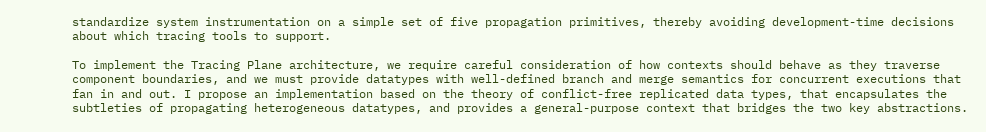standardize system instrumentation on a simple set of five propagation primitives, thereby avoiding development-time decisions about which tracing tools to support.

To implement the Tracing Plane architecture, we require careful consideration of how contexts should behave as they traverse component boundaries, and we must provide datatypes with well-defined branch and merge semantics for concurrent executions that fan in and out. I propose an implementation based on the theory of conflict-free replicated data types, that encapsulates the subtleties of propagating heterogeneous datatypes, and provides a general-purpose context that bridges the two key abstractions.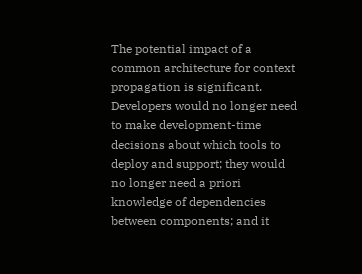The potential impact of a common architecture for context propagation is significant. Developers would no longer need to make development-time decisions about which tools to deploy and support; they would no longer need a priori knowledge of dependencies between components; and it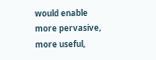would enable more pervasive, more useful,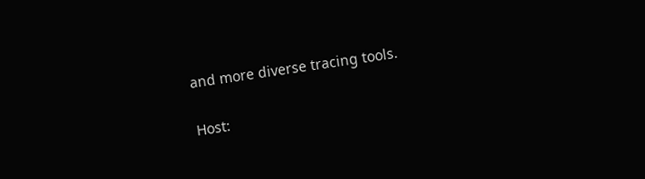and more diverse tracing tools.

Host: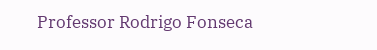Professor Rodrigo Fonseca